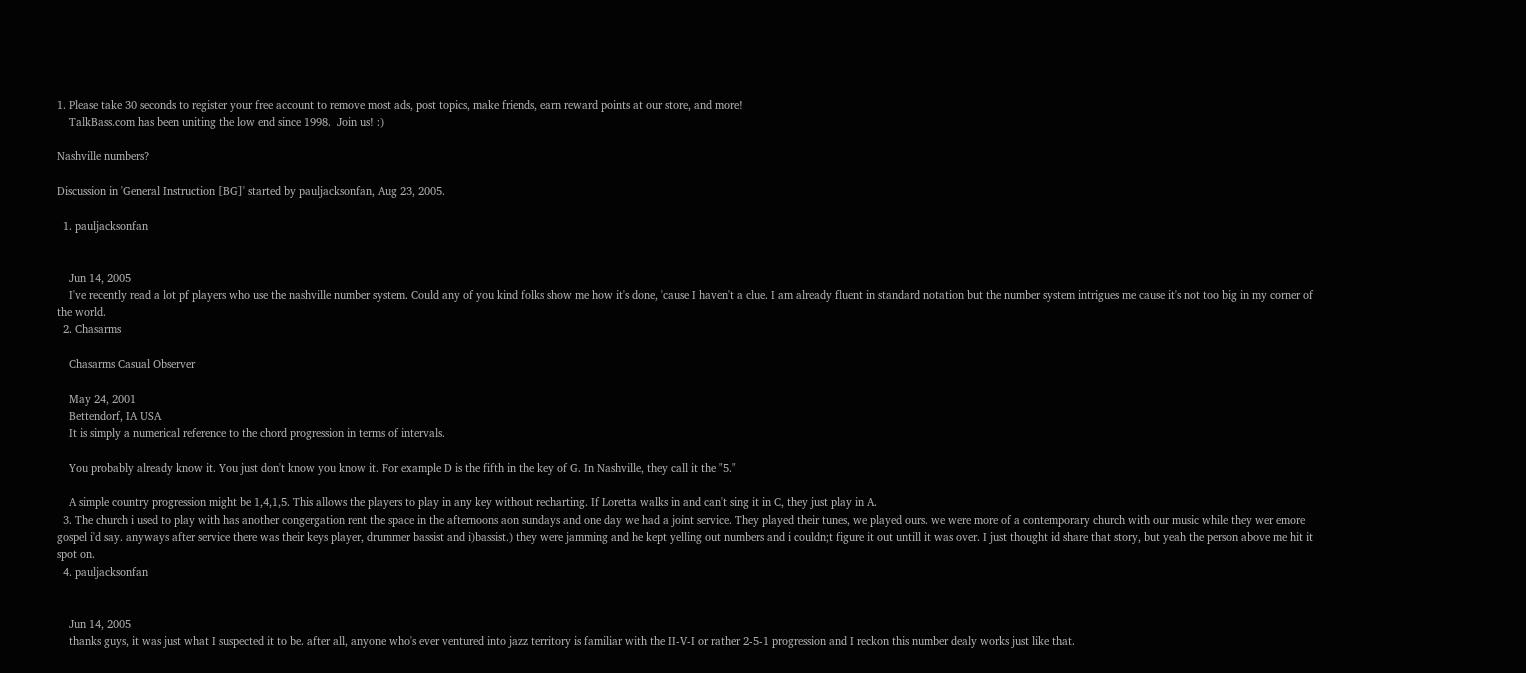1. Please take 30 seconds to register your free account to remove most ads, post topics, make friends, earn reward points at our store, and more!
    TalkBass.com has been uniting the low end since 1998.  Join us! :)

Nashville numbers?

Discussion in 'General Instruction [BG]' started by pauljacksonfan, Aug 23, 2005.

  1. pauljacksonfan


    Jun 14, 2005
    I've recently read a lot pf players who use the nashville number system. Could any of you kind folks show me how it's done, 'cause I haven't a clue. I am already fluent in standard notation but the number system intrigues me cause it's not too big in my corner of the world.
  2. Chasarms

    Chasarms Casual Observer

    May 24, 2001
    Bettendorf, IA USA
    It is simply a numerical reference to the chord progression in terms of intervals.

    You probably already know it. You just don't know you know it. For example D is the fifth in the key of G. In Nashville, they call it the "5."

    A simple country progression might be 1,4,1,5. This allows the players to play in any key without recharting. If Loretta walks in and can't sing it in C, they just play in A.
  3. The church i used to play with has another congergation rent the space in the afternoons aon sundays and one day we had a joint service. They played their tunes, we played ours. we were more of a contemporary church with our music while they wer emore gospel i'd say. anyways after service there was their keys player, drummer bassist and i)bassist.) they were jamming and he kept yelling out numbers and i couldn;t figure it out untill it was over. I just thought id share that story, but yeah the person above me hit it spot on.
  4. pauljacksonfan


    Jun 14, 2005
    thanks guys, it was just what I suspected it to be. after all, anyone who's ever ventured into jazz territory is familiar with the II-V-I or rather 2-5-1 progression and I reckon this number dealy works just like that.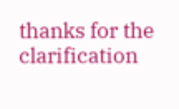thanks for the clarification